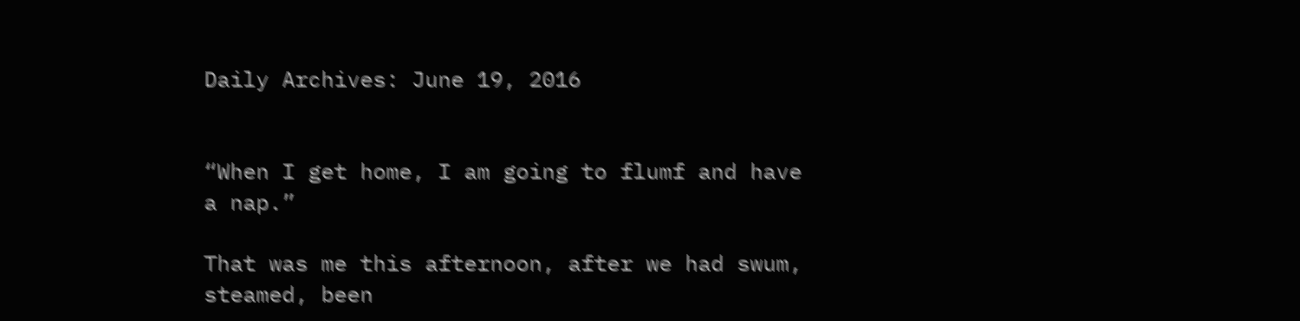Daily Archives: June 19, 2016


“When I get home, I am going to flumf and have a nap.”

That was me this afternoon, after we had swum, steamed, been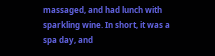massaged, and had lunch with sparkling wine. In short, it was a spa day, and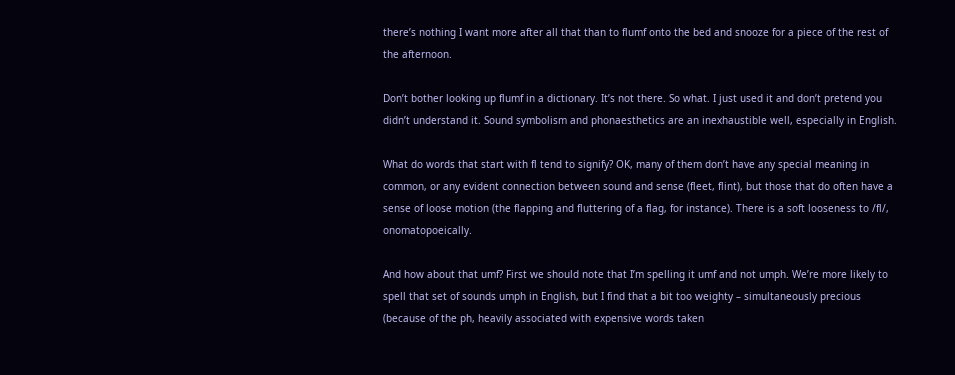there’s nothing I want more after all that than to flumf onto the bed and snooze for a piece of the rest of the afternoon.

Don’t bother looking up flumf in a dictionary. It’s not there. So what. I just used it and don’t pretend you didn’t understand it. Sound symbolism and phonaesthetics are an inexhaustible well, especially in English.

What do words that start with fl tend to signify? OK, many of them don’t have any special meaning in common, or any evident connection between sound and sense (fleet, flint), but those that do often have a sense of loose motion (the flapping and fluttering of a flag, for instance). There is a soft looseness to /fl/, onomatopoeically.

And how about that umf? First we should note that I’m spelling it umf and not umph. We’re more likely to spell that set of sounds umph in English, but I find that a bit too weighty – simultaneously precious (because of the ph, heavily associated with expensive words taken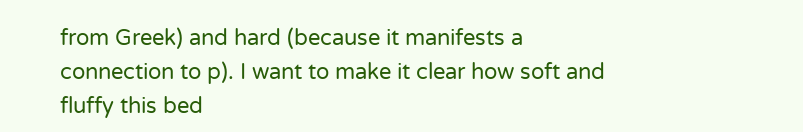from Greek) and hard (because it manifests a connection to p). I want to make it clear how soft and fluffy this bed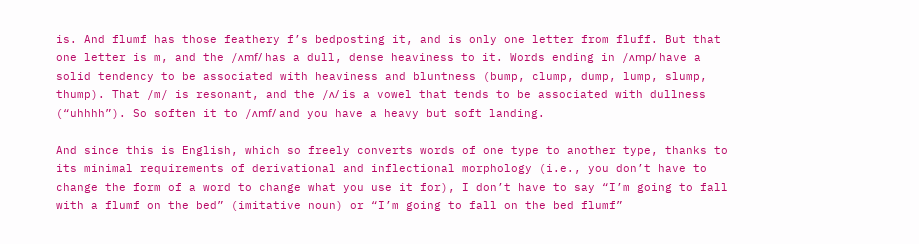is. And flumf has those feathery f’s bedposting it, and is only one letter from fluff. But that one letter is m, and the /ʌmf/ has a dull, dense heaviness to it. Words ending in /ʌmp/ have a solid tendency to be associated with heaviness and bluntness (bump, clump, dump, lump, slump, thump). That /m/ is resonant, and the /ʌ/ is a vowel that tends to be associated with dullness (“uhhhh”). So soften it to /ʌmf/ and you have a heavy but soft landing.

And since this is English, which so freely converts words of one type to another type, thanks to its minimal requirements of derivational and inflectional morphology (i.e., you don’t have to change the form of a word to change what you use it for), I don’t have to say “I’m going to fall with a flumf on the bed” (imitative noun) or “I’m going to fall on the bed flumf”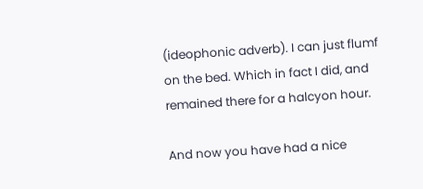(ideophonic adverb). I can just flumf on the bed. Which in fact I did, and remained there for a halcyon hour.

And now you have had a nice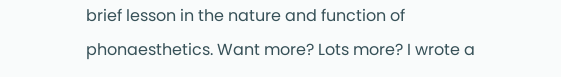brief lesson in the nature and function of phonaesthetics. Want more? Lots more? I wrote a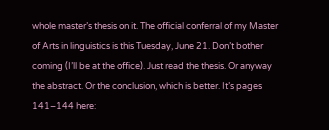whole master’s thesis on it. The official conferral of my Master of Arts in linguistics is this Tuesday, June 21. Don’t bother coming (I’ll be at the office). Just read the thesis. Or anyway the abstract. Or the conclusion, which is better. It’s pages 141–144 here: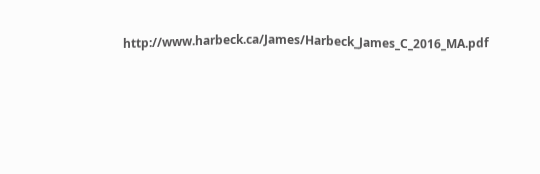http://www.harbeck.ca/James/Harbeck_James_C_2016_MA.pdf